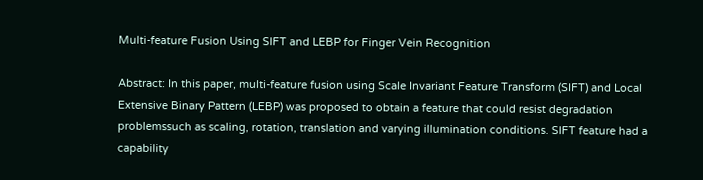Multi-feature Fusion Using SIFT and LEBP for Finger Vein Recognition

Abstract: In this paper, multi-feature fusion using Scale Invariant Feature Transform (SIFT) and Local Extensive Binary Pattern (LEBP) was proposed to obtain a feature that could resist degradation problemssuch as scaling, rotation, translation and varying illumination conditions. SIFT feature had a capability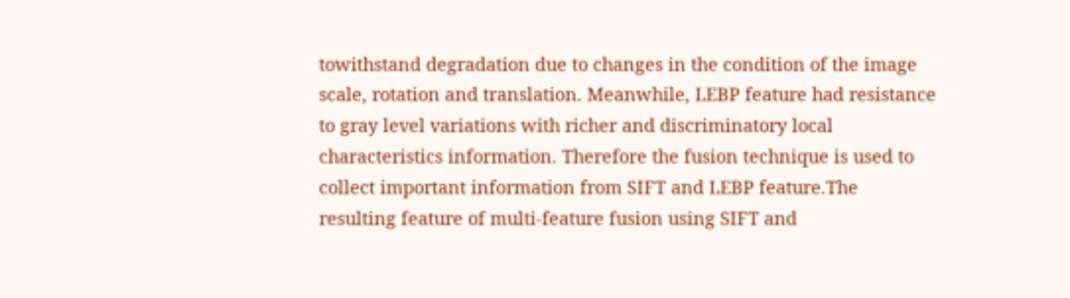towithstand degradation due to changes in the condition of the image scale, rotation and translation. Meanwhile, LEBP feature had resistance to gray level variations with richer and discriminatory local characteristics information. Therefore the fusion technique is used to collect important information from SIFT and LEBP feature.The resulting feature of multi-feature fusion using SIFT and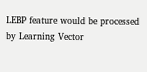LEBP feature would be processed by Learning Vector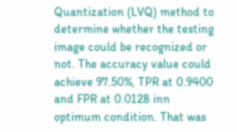Quantization (LVQ) method to determine whether the testing image could be recognized or not. The accuracy value could achieve 97.50%, TPR at 0.9400 and FPR at 0.0128 inn optimum condition. That was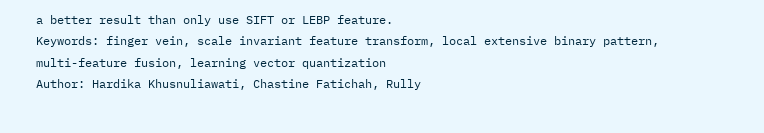a better result than only use SIFT or LEBP feature.
Keywords: finger vein, scale invariant feature transform, local extensive binary pattern, multi-feature fusion, learning vector quantization
Author: Hardika Khusnuliawati, Chastine Fatichah, Rully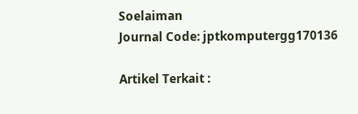Soelaiman
Journal Code: jptkomputergg170136

Artikel Terkait :